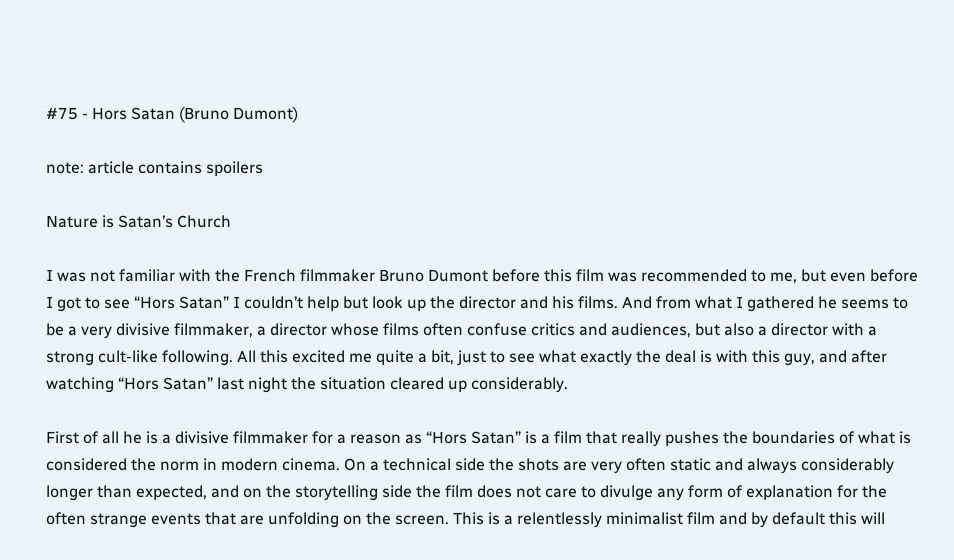#75 - Hors Satan (Bruno Dumont)

note: article contains spoilers

Nature is Satan’s Church

I was not familiar with the French filmmaker Bruno Dumont before this film was recommended to me, but even before I got to see “Hors Satan” I couldn’t help but look up the director and his films. And from what I gathered he seems to be a very divisive filmmaker, a director whose films often confuse critics and audiences, but also a director with a strong cult-like following. All this excited me quite a bit, just to see what exactly the deal is with this guy, and after watching “Hors Satan” last night the situation cleared up considerably.

First of all he is a divisive filmmaker for a reason as “Hors Satan” is a film that really pushes the boundaries of what is considered the norm in modern cinema. On a technical side the shots are very often static and always considerably longer than expected, and on the storytelling side the film does not care to divulge any form of explanation for the often strange events that are unfolding on the screen. This is a relentlessly minimalist film and by default this will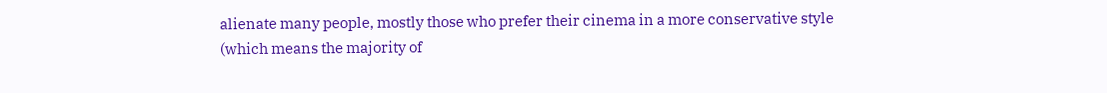alienate many people, mostly those who prefer their cinema in a more conservative style (which means the majority of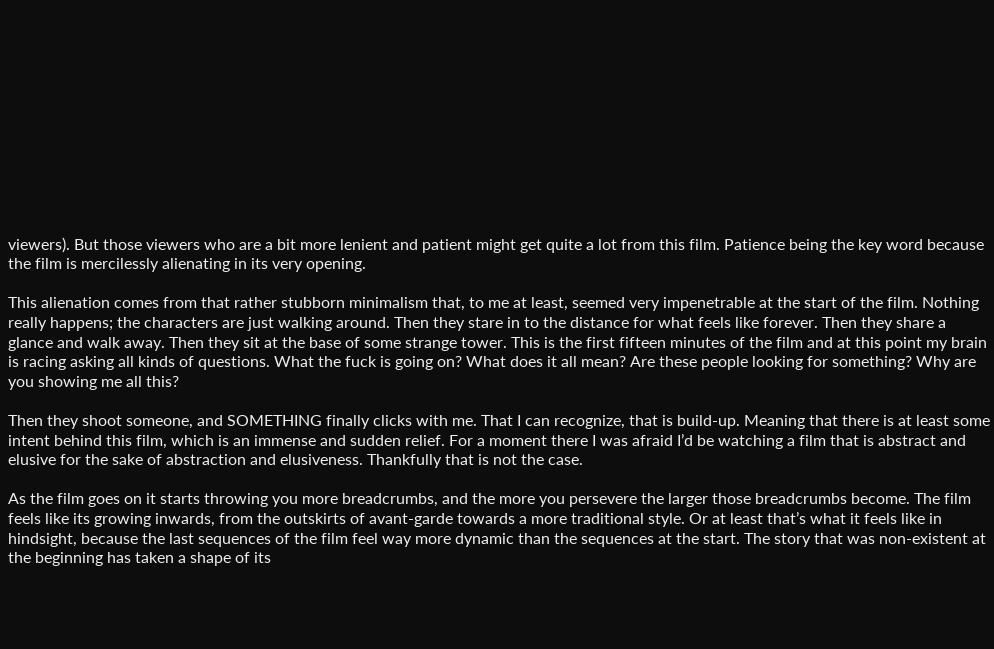viewers). But those viewers who are a bit more lenient and patient might get quite a lot from this film. Patience being the key word because the film is mercilessly alienating in its very opening.

This alienation comes from that rather stubborn minimalism that, to me at least, seemed very impenetrable at the start of the film. Nothing really happens; the characters are just walking around. Then they stare in to the distance for what feels like forever. Then they share a glance and walk away. Then they sit at the base of some strange tower. This is the first fifteen minutes of the film and at this point my brain is racing asking all kinds of questions. What the fuck is going on? What does it all mean? Are these people looking for something? Why are you showing me all this?

Then they shoot someone, and SOMETHING finally clicks with me. That I can recognize, that is build-up. Meaning that there is at least some intent behind this film, which is an immense and sudden relief. For a moment there I was afraid I’d be watching a film that is abstract and elusive for the sake of abstraction and elusiveness. Thankfully that is not the case.

As the film goes on it starts throwing you more breadcrumbs, and the more you persevere the larger those breadcrumbs become. The film feels like its growing inwards, from the outskirts of avant-garde towards a more traditional style. Or at least that’s what it feels like in hindsight, because the last sequences of the film feel way more dynamic than the sequences at the start. The story that was non-existent at the beginning has taken a shape of its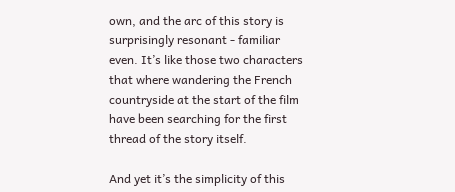own, and the arc of this story is surprisingly resonant - familiar even. It’s like those two characters that where wandering the French countryside at the start of the film have been searching for the first thread of the story itself.

And yet it’s the simplicity of this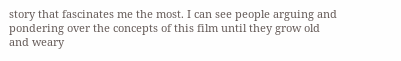story that fascinates me the most. I can see people arguing and pondering over the concepts of this film until they grow old and weary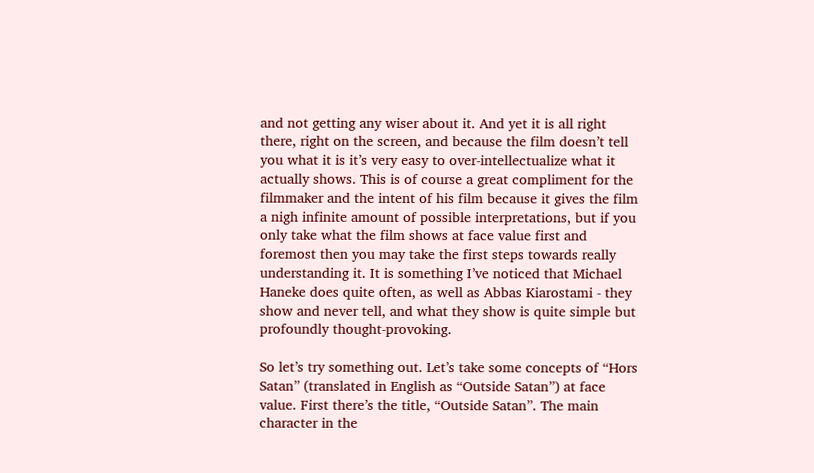and not getting any wiser about it. And yet it is all right there, right on the screen, and because the film doesn’t tell you what it is it’s very easy to over-intellectualize what it actually shows. This is of course a great compliment for the filmmaker and the intent of his film because it gives the film a nigh infinite amount of possible interpretations, but if you only take what the film shows at face value first and foremost then you may take the first steps towards really understanding it. It is something I’ve noticed that Michael Haneke does quite often, as well as Abbas Kiarostami - they show and never tell, and what they show is quite simple but profoundly thought-provoking.

So let’s try something out. Let’s take some concepts of “Hors Satan” (translated in English as “Outside Satan”) at face value. First there’s the title, “Outside Satan”. The main character in the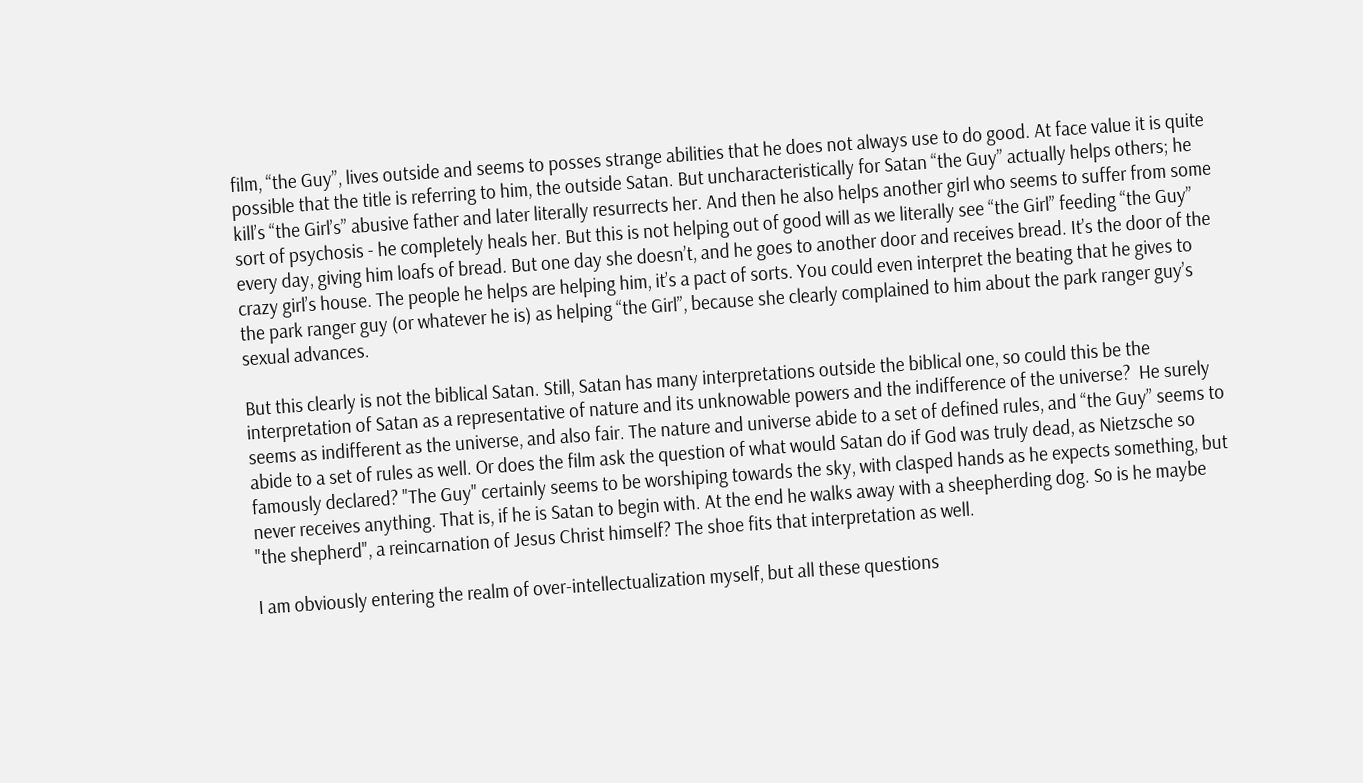film, “the Guy”, lives outside and seems to posses strange abilities that he does not always use to do good. At face value it is quite possible that the title is referring to him, the outside Satan. But uncharacteristically for Satan “the Guy” actually helps others; he kill’s “the Girl’s” abusive father and later literally resurrects her. And then he also helps another girl who seems to suffer from some sort of psychosis - he completely heals her. But this is not helping out of good will as we literally see “the Girl” feeding “the Guy” every day, giving him loafs of bread. But one day she doesn’t, and he goes to another door and receives bread. It’s the door of the crazy girl’s house. The people he helps are helping him, it’s a pact of sorts. You could even interpret the beating that he gives to the park ranger guy (or whatever he is) as helping “the Girl”, because she clearly complained to him about the park ranger guy’s sexual advances.

But this clearly is not the biblical Satan. Still, Satan has many interpretations outside the biblical one, so could this be the interpretation of Satan as a representative of nature and its unknowable powers and the indifference of the universe?  He surely seems as indifferent as the universe, and also fair. The nature and universe abide to a set of defined rules, and “the Guy” seems to abide to a set of rules as well. Or does the film ask the question of what would Satan do if God was truly dead, as Nietzsche so famously declared? "The Guy" certainly seems to be worshiping towards the sky, with clasped hands as he expects something, but never receives anything. That is, if he is Satan to begin with. At the end he walks away with a sheepherding dog. So is he maybe "the shepherd", a reincarnation of Jesus Christ himself? The shoe fits that interpretation as well.

I am obviously entering the realm of over-intellectualization myself, but all these questions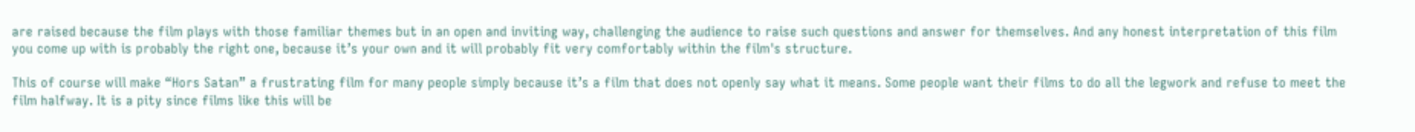are raised because the film plays with those familiar themes but in an open and inviting way, challenging the audience to raise such questions and answer for themselves. And any honest interpretation of this film you come up with is probably the right one, because it’s your own and it will probably fit very comfortably within the film's structure.

This of course will make “Hors Satan” a frustrating film for many people simply because it’s a film that does not openly say what it means. Some people want their films to do all the legwork and refuse to meet the film halfway. It is a pity since films like this will be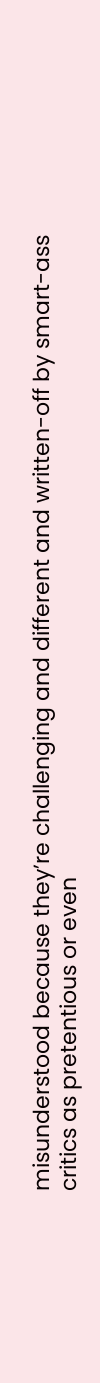misunderstood because they’re challenging and different and written-off by smart-ass critics as pretentious or even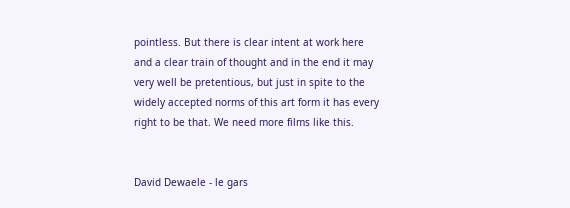pointless. But there is clear intent at work here and a clear train of thought and in the end it may very well be pretentious, but just in spite to the widely accepted norms of this art form it has every right to be that. We need more films like this.


David Dewaele - le gars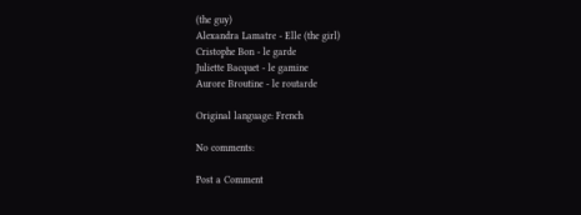(the guy)
Alexandra Lamatre - Elle (the girl)
Cristophe Bon - le garde
Juliette Bacquet - le gamine
Aurore Broutine - le routarde

Original language: French

No comments:

Post a Comment